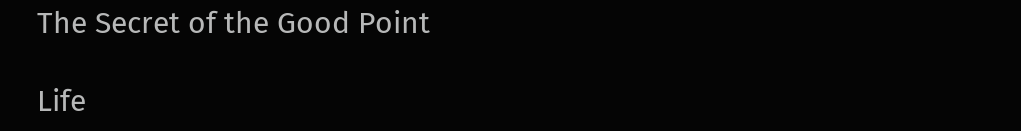The Secret of the Good Point

Life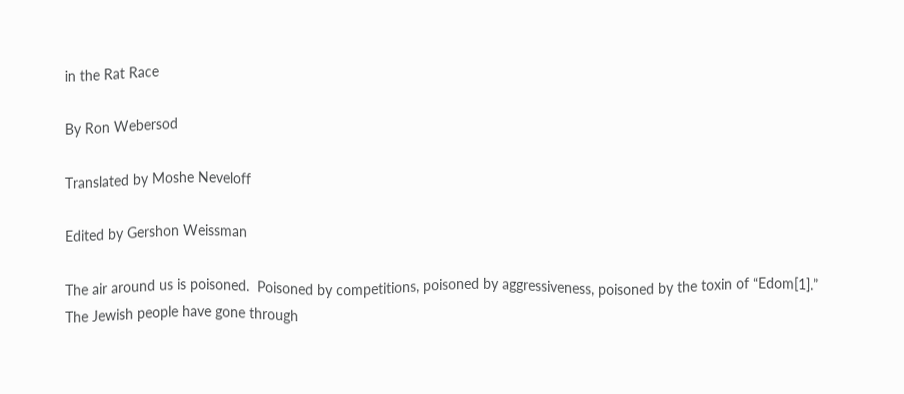in the Rat Race

By Ron Webersod

Translated by Moshe Neveloff

Edited by Gershon Weissman

The air around us is poisoned.  Poisoned by competitions, poisoned by aggressiveness, poisoned by the toxin of “Edom[1].”  The Jewish people have gone through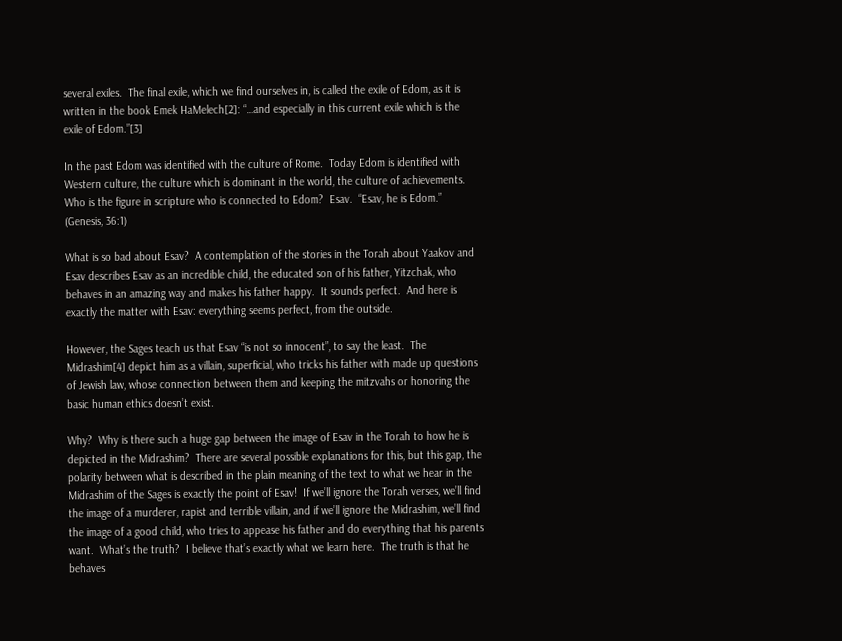several exiles.  The final exile, which we find ourselves in, is called the exile of Edom, as it is written in the book Emek HaMelech[2]: “…and especially in this current exile which is the exile of Edom.”[3]

In the past Edom was identified with the culture of Rome.  Today Edom is identified with Western culture, the culture which is dominant in the world, the culture of achievements.  Who is the figure in scripture who is connected to Edom?  Esav.  “Esav, he is Edom.” (Genesis, 36:1)

What is so bad about Esav?  A contemplation of the stories in the Torah about Yaakov and Esav describes Esav as an incredible child, the educated son of his father, Yitzchak, who behaves in an amazing way and makes his father happy.  It sounds perfect.  And here is exactly the matter with Esav: everything seems perfect, from the outside.

However, the Sages teach us that Esav “is not so innocent”, to say the least.  The Midrashim[4] depict him as a villain, superficial, who tricks his father with made up questions of Jewish law, whose connection between them and keeping the mitzvahs or honoring the basic human ethics doesn’t exist.

Why?  Why is there such a huge gap between the image of Esav in the Torah to how he is depicted in the Midrashim?  There are several possible explanations for this, but this gap, the polarity between what is described in the plain meaning of the text to what we hear in the Midrashim of the Sages is exactly the point of Esav!  If we’ll ignore the Torah verses, we’ll find the image of a murderer, rapist and terrible villain, and if we’ll ignore the Midrashim, we’ll find the image of a good child, who tries to appease his father and do everything that his parents want.  What’s the truth?  I believe that’s exactly what we learn here.  The truth is that he behaves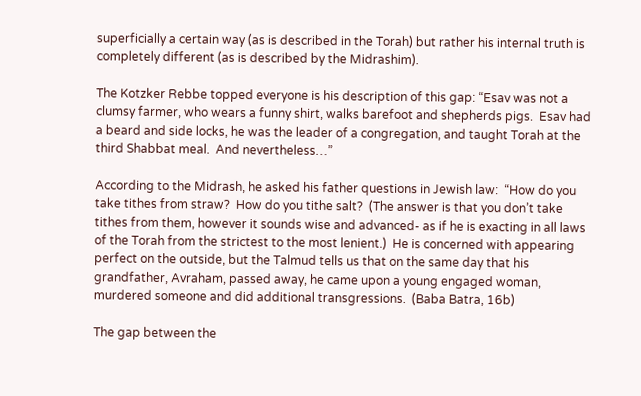superficially a certain way (as is described in the Torah) but rather his internal truth is completely different (as is described by the Midrashim).

The Kotzker Rebbe topped everyone is his description of this gap: “Esav was not a clumsy farmer, who wears a funny shirt, walks barefoot and shepherds pigs.  Esav had a beard and side locks, he was the leader of a congregation, and taught Torah at the third Shabbat meal.  And nevertheless…”

According to the Midrash, he asked his father questions in Jewish law:  “How do you take tithes from straw?  How do you tithe salt?  (The answer is that you don’t take tithes from them, however it sounds wise and advanced- as if he is exacting in all laws of the Torah from the strictest to the most lenient.)  He is concerned with appearing perfect on the outside, but the Talmud tells us that on the same day that his grandfather, Avraham, passed away, he came upon a young engaged woman, murdered someone and did additional transgressions.  (Baba Batra, 16b)

The gap between the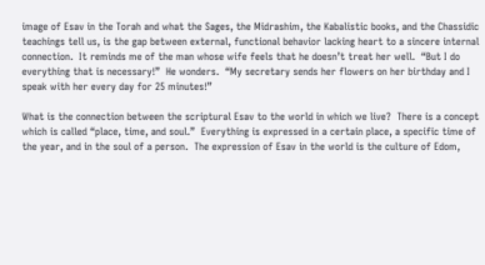image of Esav in the Torah and what the Sages, the Midrashim, the Kabalistic books, and the Chassidic teachings tell us, is the gap between external, functional behavior lacking heart to a sincere internal connection.  It reminds me of the man whose wife feels that he doesn’t treat her well.  “But I do everything that is necessary!”  He wonders.  “My secretary sends her flowers on her birthday and I speak with her every day for 25 minutes!”

What is the connection between the scriptural Esav to the world in which we live?  There is a concept which is called “place, time, and soul.”  Everything is expressed in a certain place, a specific time of the year, and in the soul of a person.  The expression of Esav in the world is the culture of Edom,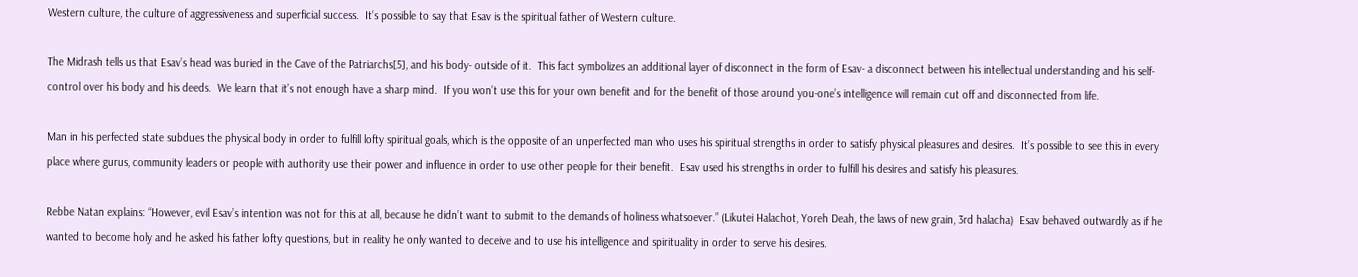Western culture, the culture of aggressiveness and superficial success.  It’s possible to say that Esav is the spiritual father of Western culture.

The Midrash tells us that Esav’s head was buried in the Cave of the Patriarchs[5], and his body- outside of it.  This fact symbolizes an additional layer of disconnect in the form of Esav- a disconnect between his intellectual understanding and his self-control over his body and his deeds.  We learn that it’s not enough have a sharp mind.  If you won’t use this for your own benefit and for the benefit of those around you-one’s intelligence will remain cut off and disconnected from life.

Man in his perfected state subdues the physical body in order to fulfill lofty spiritual goals, which is the opposite of an unperfected man who uses his spiritual strengths in order to satisfy physical pleasures and desires.  It’s possible to see this in every place where gurus, community leaders or people with authority use their power and influence in order to use other people for their benefit.  Esav used his strengths in order to fulfill his desires and satisfy his pleasures.

Rebbe Natan explains: “However, evil Esav’s intention was not for this at all, because he didn’t want to submit to the demands of holiness whatsoever.” (Likutei Halachot, Yoreh Deah, the laws of new grain, 3rd halacha)  Esav behaved outwardly as if he wanted to become holy and he asked his father lofty questions, but in reality he only wanted to deceive and to use his intelligence and spirituality in order to serve his desires.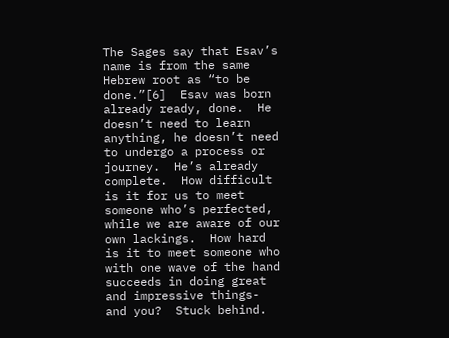The Sages say that Esav’s name is from the same Hebrew root as “to be done.”[6]  Esav was born already ready, done.  He doesn’t need to learn anything, he doesn’t need to undergo a process or journey.  He’s already complete.  How difficult is it for us to meet someone who’s perfected, while we are aware of our own lackings.  How hard is it to meet someone who with one wave of the hand succeeds in doing great and impressive things- and you?  Stuck behind.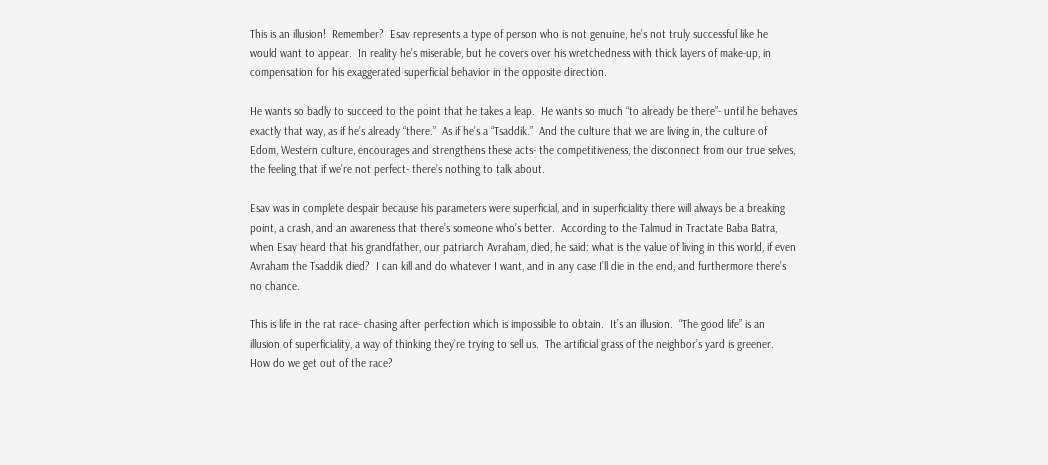This is an illusion!  Remember?  Esav represents a type of person who is not genuine, he’s not truly successful like he would want to appear.  In reality he’s miserable, but he covers over his wretchedness with thick layers of make-up, in compensation for his exaggerated superficial behavior in the opposite direction.

He wants so badly to succeed to the point that he takes a leap.  He wants so much “to already be there”- until he behaves exactly that way, as if he’s already “there.”  As if he’s a “Tsaddik.”  And the culture that we are living in, the culture of Edom, Western culture, encourages and strengthens these acts- the competitiveness, the disconnect from our true selves, the feeling that if we’re not perfect- there’s nothing to talk about.

Esav was in complete despair because his parameters were superficial, and in superficiality there will always be a breaking point, a crash, and an awareness that there’s someone who’s better.  According to the Talmud in Tractate Baba Batra, when Esav heard that his grandfather, our patriarch Avraham, died, he said: what is the value of living in this world, if even Avraham the Tsaddik died?  I can kill and do whatever I want, and in any case I’ll die in the end, and furthermore there’s no chance.

This is life in the rat race- chasing after perfection which is impossible to obtain.  It’s an illusion.  “The good life” is an illusion of superficiality, a way of thinking they’re trying to sell us.  The artificial grass of the neighbor’s yard is greener.  How do we get out of the race?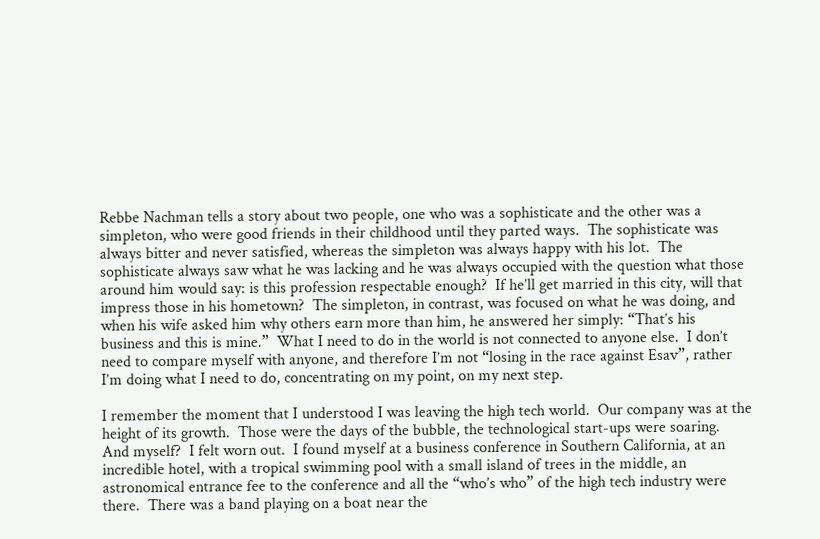Rebbe Nachman tells a story about two people, one who was a sophisticate and the other was a simpleton, who were good friends in their childhood until they parted ways.  The sophisticate was always bitter and never satisfied, whereas the simpleton was always happy with his lot.  The sophisticate always saw what he was lacking and he was always occupied with the question what those around him would say: is this profession respectable enough?  If he’ll get married in this city, will that impress those in his hometown?  The simpleton, in contrast, was focused on what he was doing, and when his wife asked him why others earn more than him, he answered her simply: “That’s his business and this is mine.”  What I need to do in the world is not connected to anyone else.  I don’t need to compare myself with anyone, and therefore I’m not “losing in the race against Esav”, rather I’m doing what I need to do, concentrating on my point, on my next step.

I remember the moment that I understood I was leaving the high tech world.  Our company was at the height of its growth.  Those were the days of the bubble, the technological start-ups were soaring.  And myself?  I felt worn out.  I found myself at a business conference in Southern California, at an incredible hotel, with a tropical swimming pool with a small island of trees in the middle, an astronomical entrance fee to the conference and all the “who’s who” of the high tech industry were there.  There was a band playing on a boat near the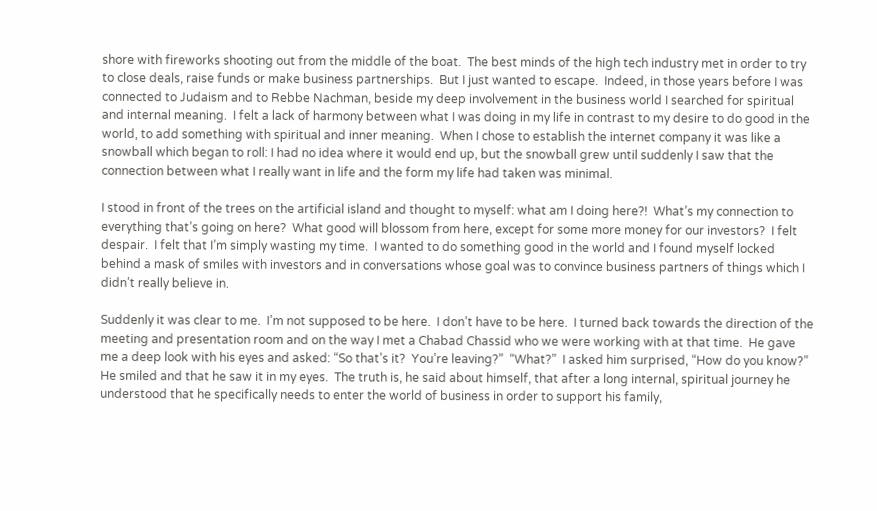shore with fireworks shooting out from the middle of the boat.  The best minds of the high tech industry met in order to try to close deals, raise funds or make business partnerships.  But I just wanted to escape.  Indeed, in those years before I was connected to Judaism and to Rebbe Nachman, beside my deep involvement in the business world I searched for spiritual and internal meaning.  I felt a lack of harmony between what I was doing in my life in contrast to my desire to do good in the world, to add something with spiritual and inner meaning.  When I chose to establish the internet company it was like a snowball which began to roll: I had no idea where it would end up, but the snowball grew until suddenly I saw that the connection between what I really want in life and the form my life had taken was minimal.

I stood in front of the trees on the artificial island and thought to myself: what am I doing here?!  What’s my connection to everything that’s going on here?  What good will blossom from here, except for some more money for our investors?  I felt despair.  I felt that I’m simply wasting my time.  I wanted to do something good in the world and I found myself locked behind a mask of smiles with investors and in conversations whose goal was to convince business partners of things which I didn’t really believe in.

Suddenly it was clear to me.  I’m not supposed to be here.  I don’t have to be here.  I turned back towards the direction of the meeting and presentation room and on the way I met a Chabad Chassid who we were working with at that time.  He gave me a deep look with his eyes and asked: “So that’s it?  You’re leaving?”  “What?”  I asked him surprised, “How do you know?”  He smiled and that he saw it in my eyes.  The truth is, he said about himself, that after a long internal, spiritual journey he understood that he specifically needs to enter the world of business in order to support his family,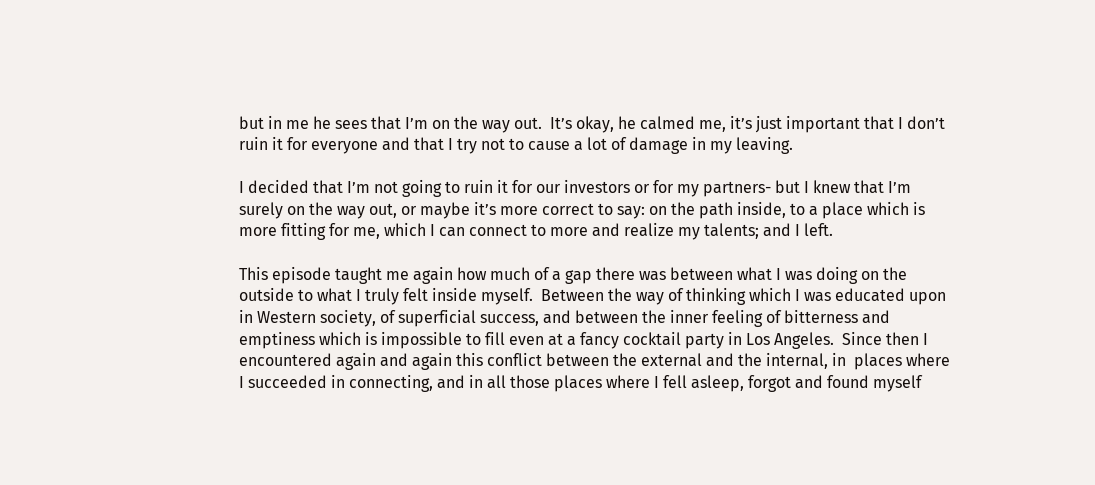but in me he sees that I’m on the way out.  It’s okay, he calmed me, it’s just important that I don’t ruin it for everyone and that I try not to cause a lot of damage in my leaving.

I decided that I’m not going to ruin it for our investors or for my partners- but I knew that I’m surely on the way out, or maybe it’s more correct to say: on the path inside, to a place which is more fitting for me, which I can connect to more and realize my talents; and I left.

This episode taught me again how much of a gap there was between what I was doing on the outside to what I truly felt inside myself.  Between the way of thinking which I was educated upon in Western society, of superficial success, and between the inner feeling of bitterness and emptiness which is impossible to fill even at a fancy cocktail party in Los Angeles.  Since then I encountered again and again this conflict between the external and the internal, in  places where I succeeded in connecting, and in all those places where I fell asleep, forgot and found myself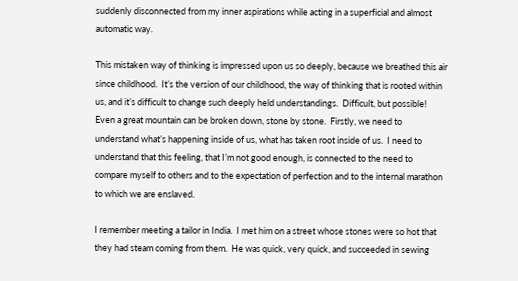suddenly disconnected from my inner aspirations while acting in a superficial and almost automatic way.

This mistaken way of thinking is impressed upon us so deeply, because we breathed this air since childhood.  It’s the version of our childhood, the way of thinking that is rooted within us, and it’s difficult to change such deeply held understandings.  Difficult, but possible!  Even a great mountain can be broken down, stone by stone.  Firstly, we need to understand what’s happening inside of us, what has taken root inside of us.  I need to understand that this feeling, that I’m not good enough, is connected to the need to compare myself to others and to the expectation of perfection and to the internal marathon to which we are enslaved.

I remember meeting a tailor in India.  I met him on a street whose stones were so hot that they had steam coming from them.  He was quick, very quick, and succeeded in sewing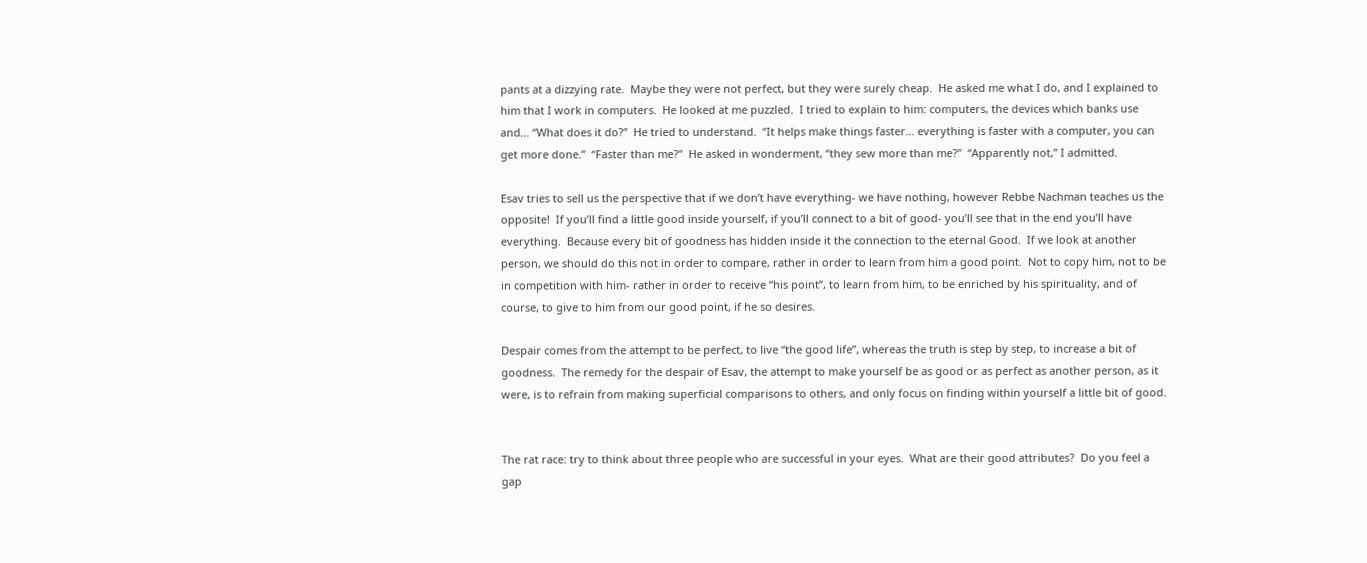pants at a dizzying rate.  Maybe they were not perfect, but they were surely cheap.  He asked me what I do, and I explained to him that I work in computers.  He looked at me puzzled.  I tried to explain to him: computers, the devices which banks use and… “What does it do?”  He tried to understand.  “It helps make things faster… everything is faster with a computer, you can get more done.”  “Faster than me?”  He asked in wonderment, “they sew more than me?”  “Apparently not,” I admitted.

Esav tries to sell us the perspective that if we don’t have everything- we have nothing, however Rebbe Nachman teaches us the opposite!  If you’ll find a little good inside yourself, if you’ll connect to a bit of good- you’ll see that in the end you’ll have everything.  Because every bit of goodness has hidden inside it the connection to the eternal Good.  If we look at another person, we should do this not in order to compare, rather in order to learn from him a good point.  Not to copy him, not to be in competition with him- rather in order to receive “his point”, to learn from him, to be enriched by his spirituality, and of course, to give to him from our good point, if he so desires.

Despair comes from the attempt to be perfect, to live “the good life”, whereas the truth is step by step, to increase a bit of goodness.  The remedy for the despair of Esav, the attempt to make yourself be as good or as perfect as another person, as it were, is to refrain from making superficial comparisons to others, and only focus on finding within yourself a little bit of good.


The rat race: try to think about three people who are successful in your eyes.  What are their good attributes?  Do you feel a gap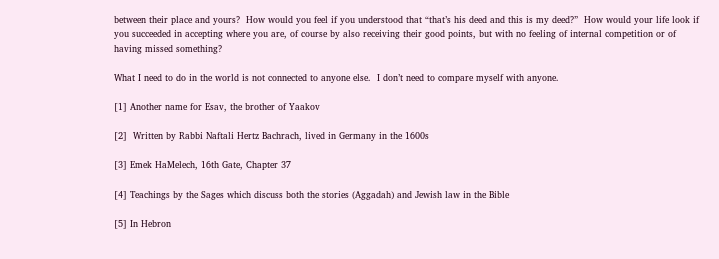between their place and yours?  How would you feel if you understood that “that’s his deed and this is my deed?”  How would your life look if you succeeded in accepting where you are, of course by also receiving their good points, but with no feeling of internal competition or of having missed something?

What I need to do in the world is not connected to anyone else.  I don’t need to compare myself with anyone.

[1] Another name for Esav, the brother of Yaakov

[2]  Written by Rabbi Naftali Hertz Bachrach, lived in Germany in the 1600s

[3] Emek HaMelech, 16th Gate, Chapter 37

[4] Teachings by the Sages which discuss both the stories (Aggadah) and Jewish law in the Bible

[5] In Hebron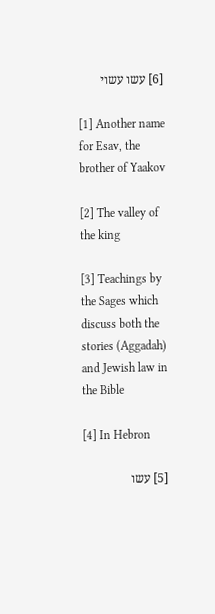[6] עשו עשוי

[1] Another name for Esav, the brother of Yaakov

[2] The valley of the king

[3] Teachings by the Sages which discuss both the stories (Aggadah) and Jewish law in the Bible

[4] In Hebron

[5] עשו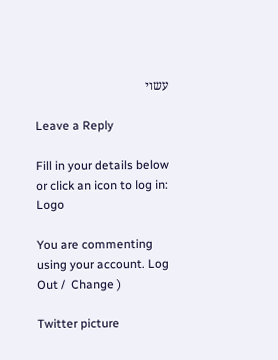עשוי

Leave a Reply

Fill in your details below or click an icon to log in: Logo

You are commenting using your account. Log Out /  Change )

Twitter picture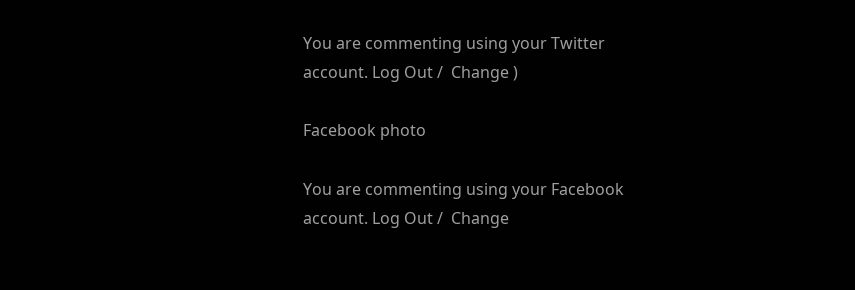You are commenting using your Twitter account. Log Out /  Change )

Facebook photo

You are commenting using your Facebook account. Log Out /  Change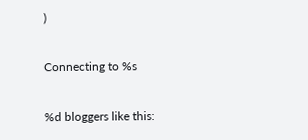)

Connecting to %s

%d bloggers like this: